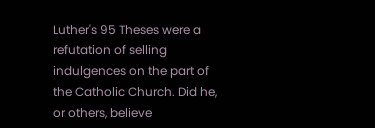Luther's 95 Theses were a refutation of selling indulgences on the part of the Catholic Church. Did he, or others, believe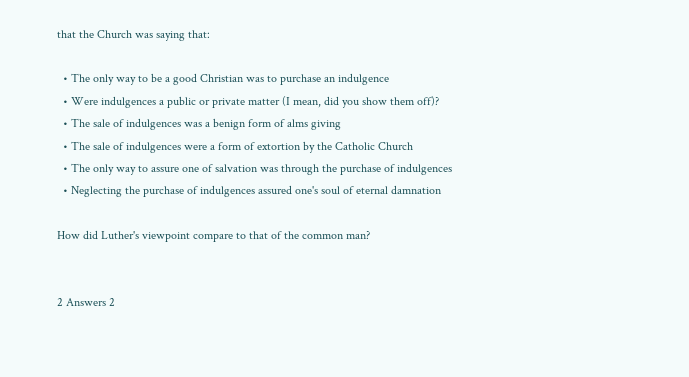that the Church was saying that:

  • The only way to be a good Christian was to purchase an indulgence
  • Were indulgences a public or private matter (I mean, did you show them off)?
  • The sale of indulgences was a benign form of alms giving
  • The sale of indulgences were a form of extortion by the Catholic Church
  • The only way to assure one of salvation was through the purchase of indulgences
  • Neglecting the purchase of indulgences assured one's soul of eternal damnation

How did Luther's viewpoint compare to that of the common man?


2 Answers 2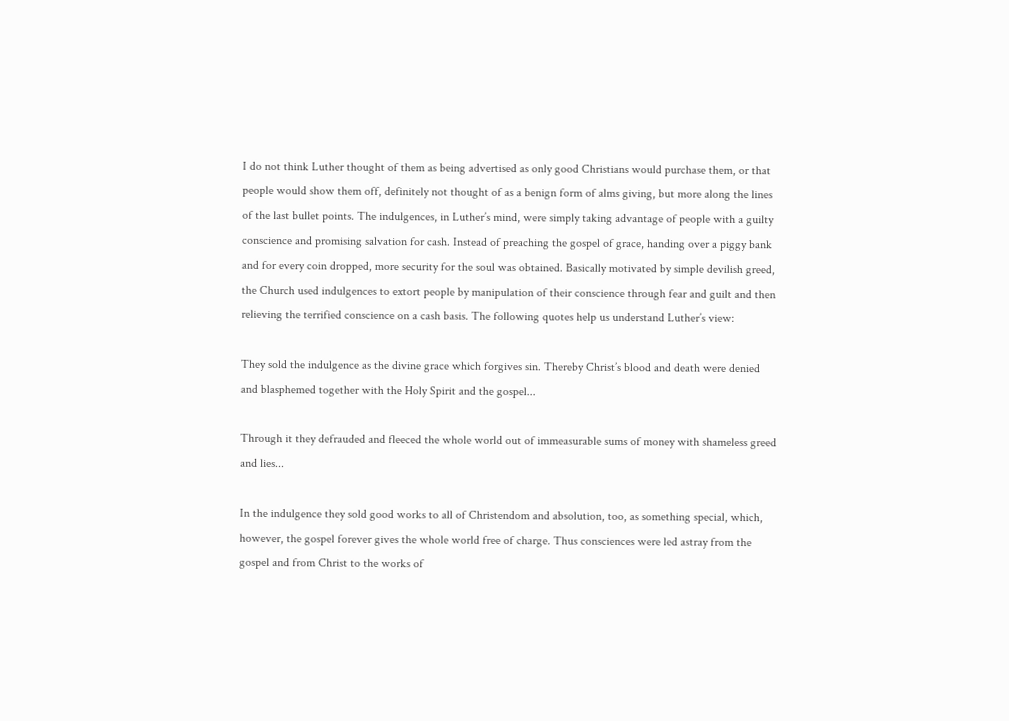I do not think Luther thought of them as being advertised as only good Christians would purchase them, or that people would show them off, definitely not thought of as a benign form of alms giving, but more along the lines of the last bullet points. The indulgences, in Luther’s mind, were simply taking advantage of people with a guilty conscience and promising salvation for cash. Instead of preaching the gospel of grace, handing over a piggy bank and for every coin dropped, more security for the soul was obtained. Basically motivated by simple devilish greed, the Church used indulgences to extort people by manipulation of their conscience through fear and guilt and then relieving the terrified conscience on a cash basis. The following quotes help us understand Luther’s view:

They sold the indulgence as the divine grace which forgives sin. Thereby Christ’s blood and death were denied and blasphemed together with the Holy Spirit and the gospel...

Through it they defrauded and fleeced the whole world out of immeasurable sums of money with shameless greed and lies...

In the indulgence they sold good works to all of Christendom and absolution, too, as something special, which, however, the gospel forever gives the whole world free of charge. Thus consciences were led astray from the gospel and from Christ to the works of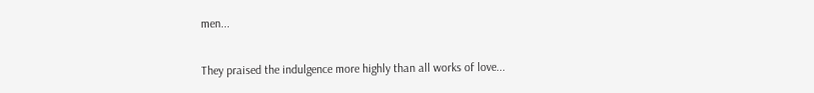men...

They praised the indulgence more highly than all works of love...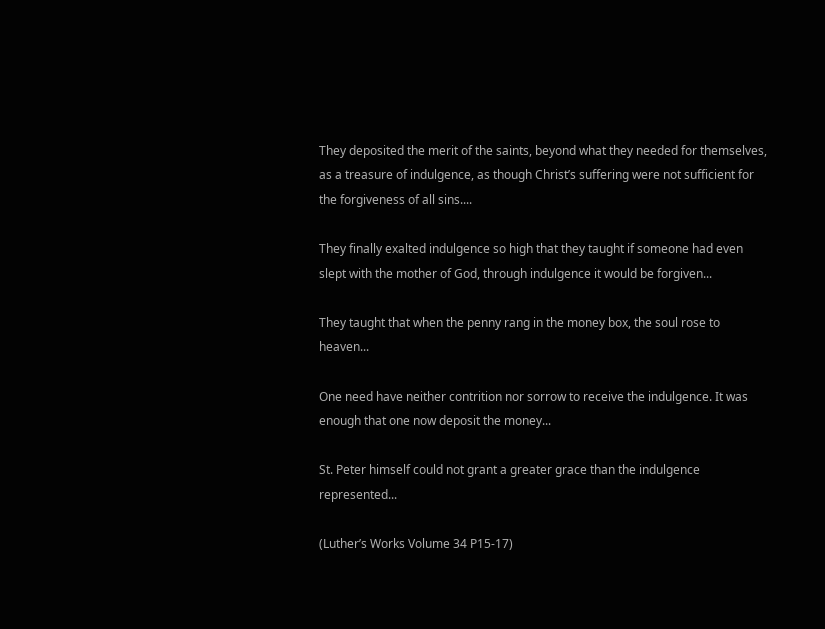They deposited the merit of the saints, beyond what they needed for themselves, as a treasure of indulgence, as though Christ’s suffering were not sufficient for the forgiveness of all sins....

They finally exalted indulgence so high that they taught if someone had even slept with the mother of God, through indulgence it would be forgiven...

They taught that when the penny rang in the money box, the soul rose to heaven...

One need have neither contrition nor sorrow to receive the indulgence. It was enough that one now deposit the money...

St. Peter himself could not grant a greater grace than the indulgence represented...

(Luther’s Works Volume 34 P15-17)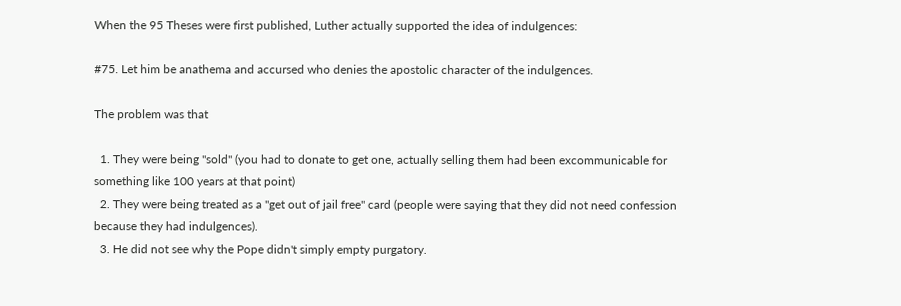When the 95 Theses were first published, Luther actually supported the idea of indulgences:

#75. Let him be anathema and accursed who denies the apostolic character of the indulgences.

The problem was that

  1. They were being "sold" (you had to donate to get one, actually selling them had been excommunicable for something like 100 years at that point)
  2. They were being treated as a "get out of jail free" card (people were saying that they did not need confession because they had indulgences).
  3. He did not see why the Pope didn't simply empty purgatory.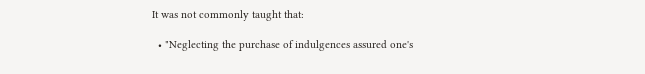It was not commonly taught that:

  • "Neglecting the purchase of indulgences assured one's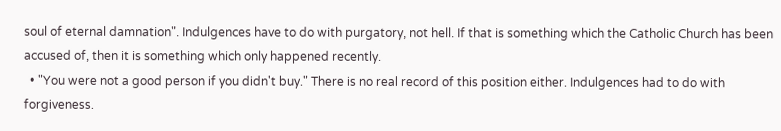soul of eternal damnation". Indulgences have to do with purgatory, not hell. If that is something which the Catholic Church has been accused of, then it is something which only happened recently.
  • "You were not a good person if you didn't buy." There is no real record of this position either. Indulgences had to do with forgiveness.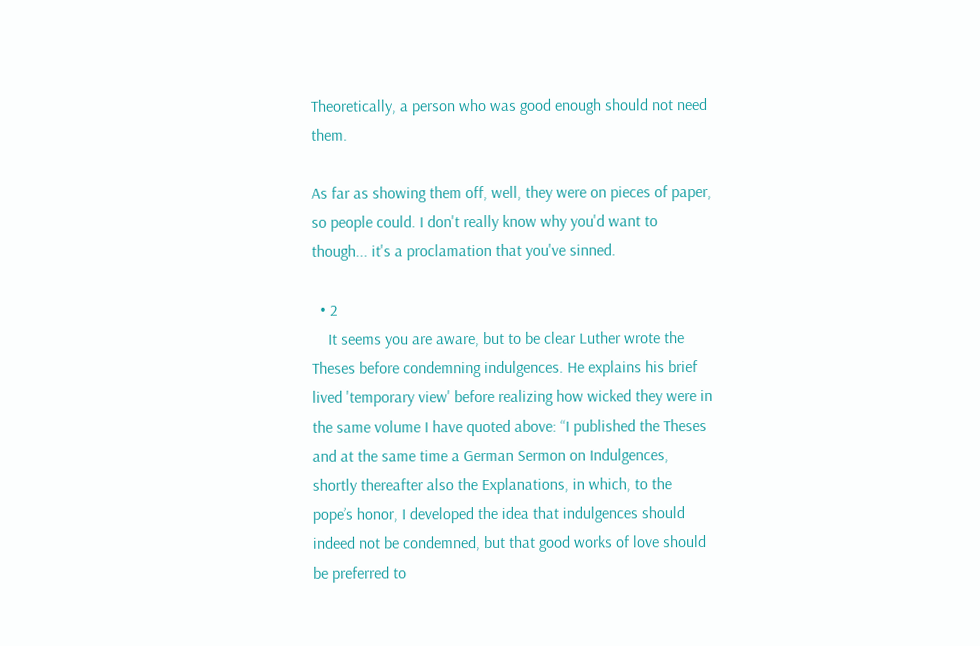Theoretically, a person who was good enough should not need them.

As far as showing them off, well, they were on pieces of paper, so people could. I don't really know why you'd want to though... it's a proclamation that you've sinned.

  • 2
    It seems you are aware, but to be clear Luther wrote the Theses before condemning indulgences. He explains his brief lived 'temporary view' before realizing how wicked they were in the same volume I have quoted above: “I published the Theses and at the same time a German Sermon on Indulgences, shortly thereafter also the Explanations, in which, to the pope’s honor, I developed the idea that indulgences should indeed not be condemned, but that good works of love should be preferred to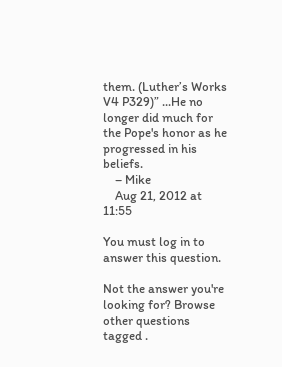them. (Luther’s Works V4 P329)” ...He no longer did much for the Pope's honor as he progressed in his beliefs.
    – Mike
    Aug 21, 2012 at 11:55

You must log in to answer this question.

Not the answer you're looking for? Browse other questions tagged .